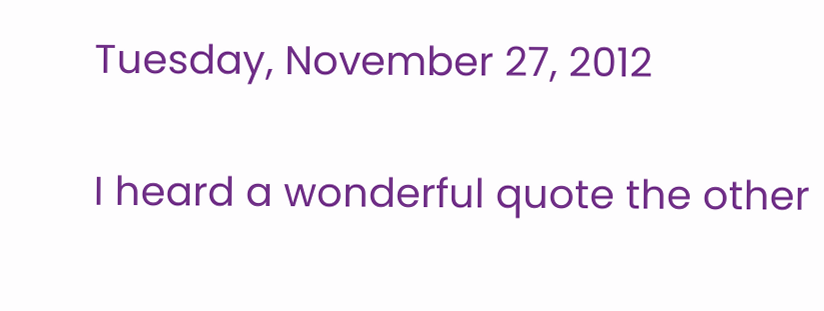Tuesday, November 27, 2012

I heard a wonderful quote the other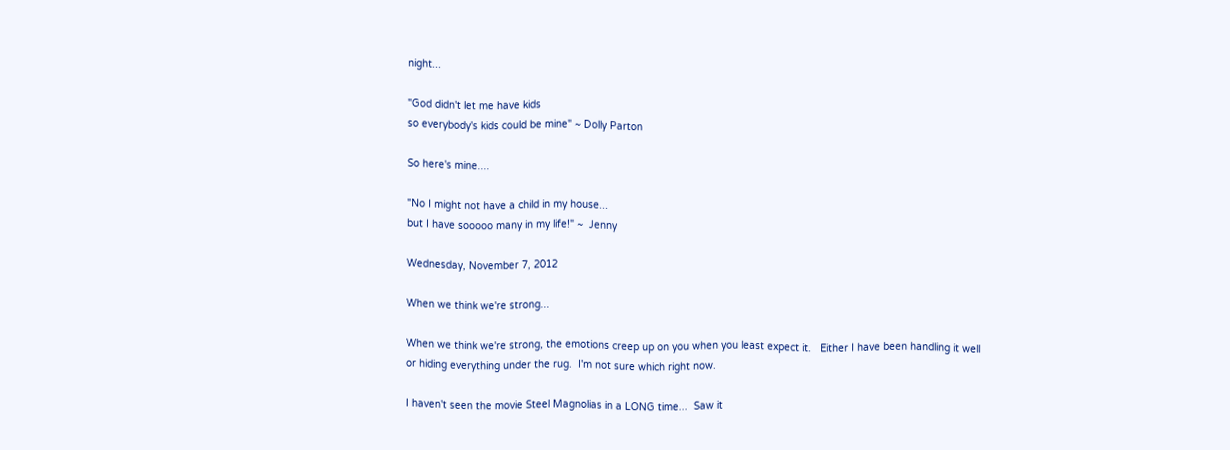night...

"God didn't let me have kids
so everybody's kids could be mine" ~ Dolly Parton

So here's mine....

"No I might not have a child in my house...
but I have sooooo many in my life!" ~  Jenny

Wednesday, November 7, 2012

When we think we're strong...

When we think we're strong, the emotions creep up on you when you least expect it.   Either I have been handling it well or hiding everything under the rug.  I'm not sure which right now.

I haven't seen the movie Steel Magnolias in a LONG time...  Saw it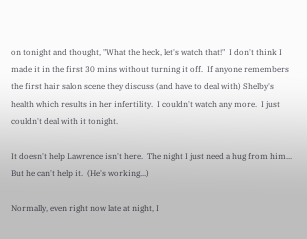on tonight and thought, "What the heck, let's watch that!"  I don't think I made it in the first 30 mins without turning it off.  If anyone remembers the first hair salon scene they discuss (and have to deal with) Shelby's health which results in her infertility.  I couldn't watch any more.  I just couldn't deal with it tonight.

It doesn't help Lawrence isn't here.  The night I just need a hug from him...  But he can't help it.  (He's working...)

Normally, even right now late at night, I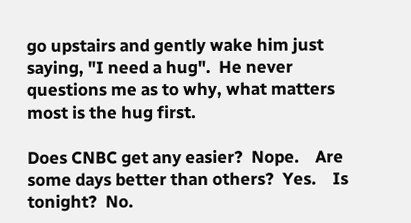go upstairs and gently wake him just saying, "I need a hug".  He never questions me as to why, what matters most is the hug first.

Does CNBC get any easier?  Nope.    Are some days better than others?  Yes.    Is tonight?  No.